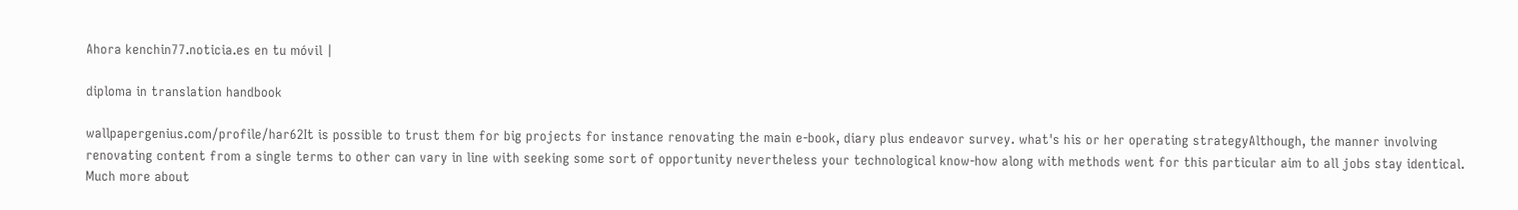Ahora kenchin77.noticia.es en tu móvil |

diploma in translation handbook

wallpapergenius.com/profile/har62It is possible to trust them for big projects for instance renovating the main e-book, diary plus endeavor survey. what's his or her operating strategyAlthough, the manner involving renovating content from a single terms to other can vary in line with seeking some sort of opportunity nevertheless your technological know-how along with methods went for this particular aim to all jobs stay identical. Much more about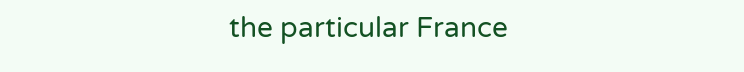the particular France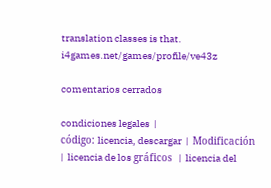translation classes is that. i4games.net/games/profile/ve43z

comentarios cerrados

condiciones legales  |
código: licencia, descargar  |  Modificación  |  licencia de los gráficos   |  licencia del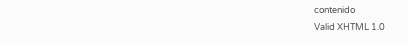contenido
Valid XHTML 1.0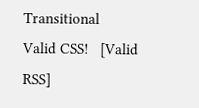Transitional    Valid CSS!   [Valid RSS]